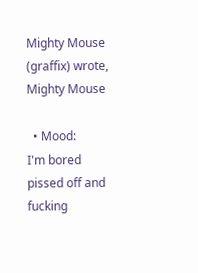Mighty Mouse (graffix) wrote,
Mighty Mouse

  • Mood:
I'm bored pissed off and fucking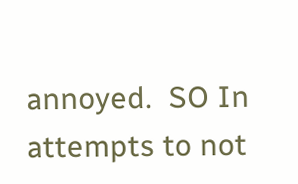annoyed.  SO In attempts to not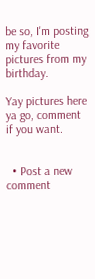be so, I'm posting my favorite pictures from my birthday.

Yay pictures here ya go, comment if you want.


  • Post a new comment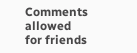Comments allowed for friends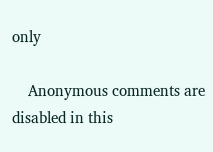only

    Anonymous comments are disabled in this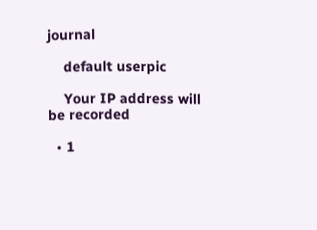journal

    default userpic

    Your IP address will be recorded

  • 1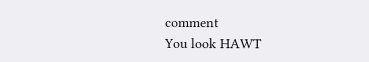comment
You look HAWT